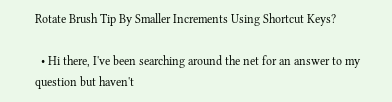Rotate Brush Tip By Smaller Increments Using Shortcut Keys?

  • Hi there, I've been searching around the net for an answer to my question but haven't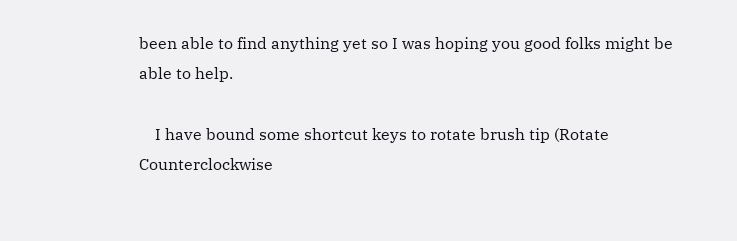been able to find anything yet so I was hoping you good folks might be able to help.

    I have bound some shortcut keys to rotate brush tip (Rotate Counterclockwise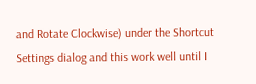and Rotate Clockwise) under the Shortcut Settings dialog and this work well until I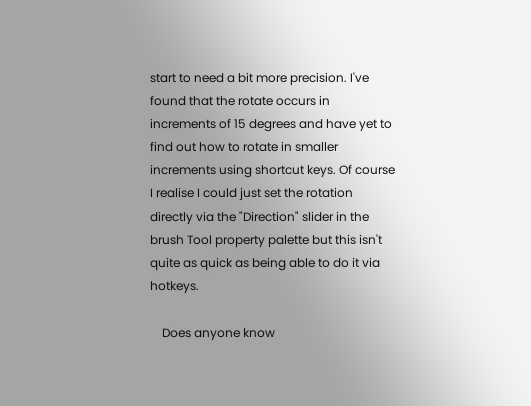start to need a bit more precision. I've found that the rotate occurs in increments of 15 degrees and have yet to find out how to rotate in smaller increments using shortcut keys. Of course I realise I could just set the rotation directly via the "Direction" slider in the brush Tool property palette but this isn't quite as quick as being able to do it via hotkeys.

    Does anyone know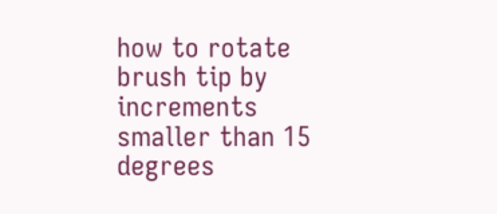how to rotate brush tip by increments smaller than 15 degrees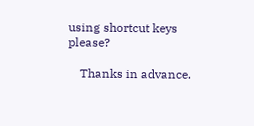using shortcut keys please?

    Thanks in advance.